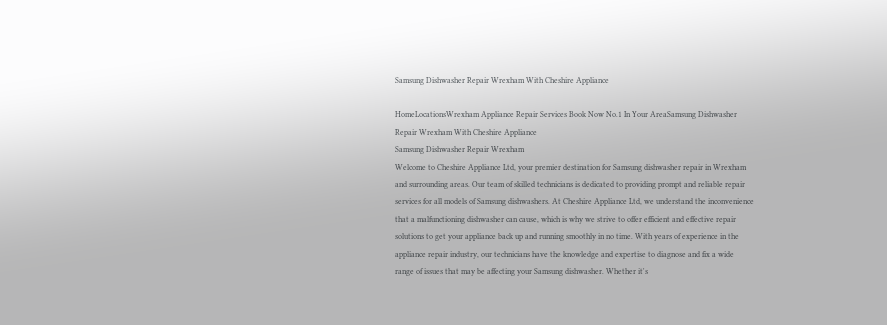Samsung Dishwasher Repair Wrexham With Cheshire Appliance

HomeLocationsWrexham Appliance Repair Services Book Now No.1 In Your AreaSamsung Dishwasher Repair Wrexham With Cheshire Appliance
Samsung Dishwasher Repair Wrexham
Welcome to Cheshire Appliance Ltd, your premier destination for Samsung dishwasher repair in Wrexham and surrounding areas. Our team of skilled technicians is dedicated to providing prompt and reliable repair services for all models of Samsung dishwashers. At Cheshire Appliance Ltd, we understand the inconvenience that a malfunctioning dishwasher can cause, which is why we strive to offer efficient and effective repair solutions to get your appliance back up and running smoothly in no time. With years of experience in the appliance repair industry, our technicians have the knowledge and expertise to diagnose and fix a wide range of issues that may be affecting your Samsung dishwasher. Whether it's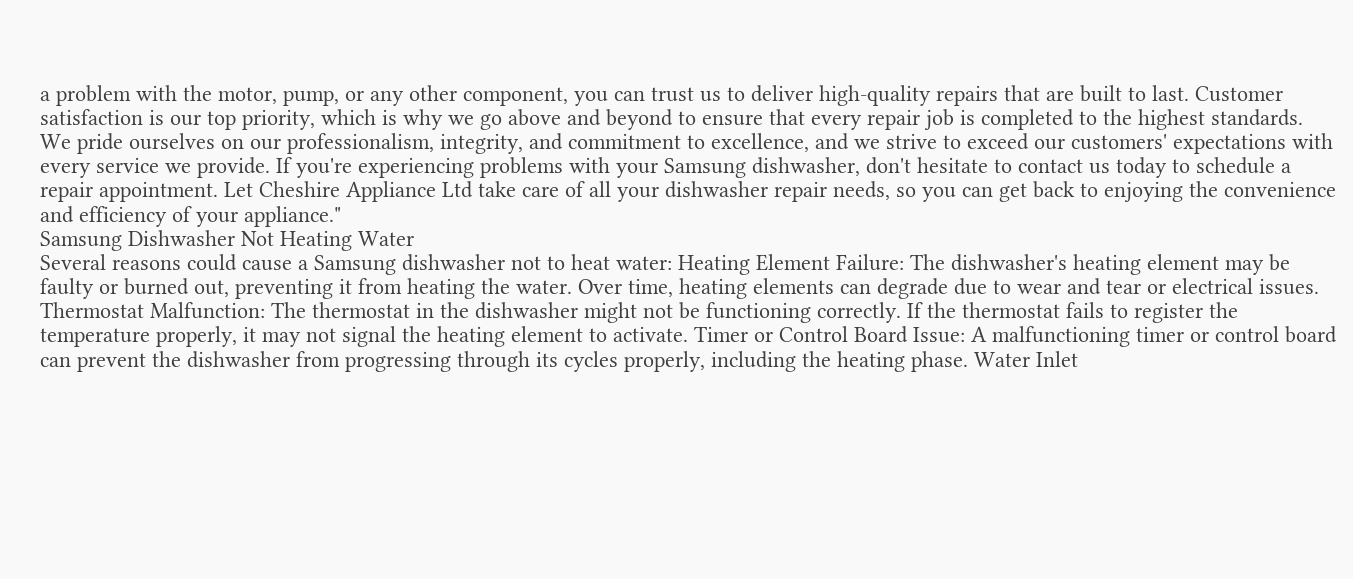a problem with the motor, pump, or any other component, you can trust us to deliver high-quality repairs that are built to last. Customer satisfaction is our top priority, which is why we go above and beyond to ensure that every repair job is completed to the highest standards. We pride ourselves on our professionalism, integrity, and commitment to excellence, and we strive to exceed our customers' expectations with every service we provide. If you're experiencing problems with your Samsung dishwasher, don't hesitate to contact us today to schedule a repair appointment. Let Cheshire Appliance Ltd take care of all your dishwasher repair needs, so you can get back to enjoying the convenience and efficiency of your appliance."
Samsung Dishwasher Not Heating Water
Several reasons could cause a Samsung dishwasher not to heat water: Heating Element Failure: The dishwasher's heating element may be faulty or burned out, preventing it from heating the water. Over time, heating elements can degrade due to wear and tear or electrical issues. Thermostat Malfunction: The thermostat in the dishwasher might not be functioning correctly. If the thermostat fails to register the temperature properly, it may not signal the heating element to activate. Timer or Control Board Issue: A malfunctioning timer or control board can prevent the dishwasher from progressing through its cycles properly, including the heating phase. Water Inlet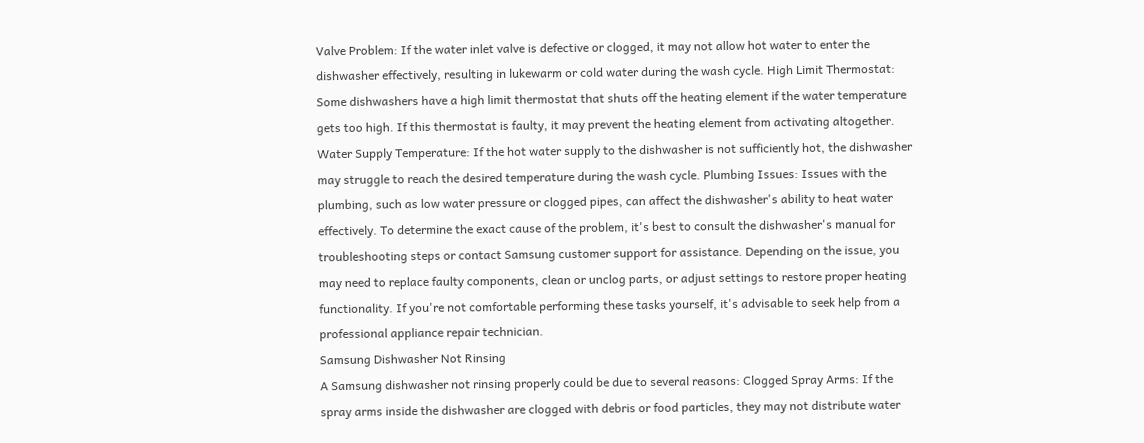Valve Problem: If the water inlet valve is defective or clogged, it may not allow hot water to enter the dishwasher effectively, resulting in lukewarm or cold water during the wash cycle. High Limit Thermostat: Some dishwashers have a high limit thermostat that shuts off the heating element if the water temperature gets too high. If this thermostat is faulty, it may prevent the heating element from activating altogether. Water Supply Temperature: If the hot water supply to the dishwasher is not sufficiently hot, the dishwasher may struggle to reach the desired temperature during the wash cycle. Plumbing Issues: Issues with the plumbing, such as low water pressure or clogged pipes, can affect the dishwasher's ability to heat water effectively. To determine the exact cause of the problem, it's best to consult the dishwasher's manual for troubleshooting steps or contact Samsung customer support for assistance. Depending on the issue, you may need to replace faulty components, clean or unclog parts, or adjust settings to restore proper heating functionality. If you're not comfortable performing these tasks yourself, it's advisable to seek help from a professional appliance repair technician.
Samsung Dishwasher Not Rinsing
A Samsung dishwasher not rinsing properly could be due to several reasons: Clogged Spray Arms: If the spray arms inside the dishwasher are clogged with debris or food particles, they may not distribute water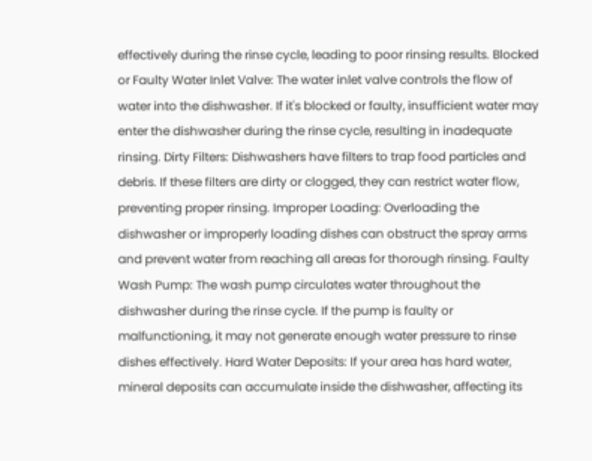effectively during the rinse cycle, leading to poor rinsing results. Blocked or Faulty Water Inlet Valve: The water inlet valve controls the flow of water into the dishwasher. If it's blocked or faulty, insufficient water may enter the dishwasher during the rinse cycle, resulting in inadequate rinsing. Dirty Filters: Dishwashers have filters to trap food particles and debris. If these filters are dirty or clogged, they can restrict water flow, preventing proper rinsing. Improper Loading: Overloading the dishwasher or improperly loading dishes can obstruct the spray arms and prevent water from reaching all areas for thorough rinsing. Faulty Wash Pump: The wash pump circulates water throughout the dishwasher during the rinse cycle. If the pump is faulty or malfunctioning, it may not generate enough water pressure to rinse dishes effectively. Hard Water Deposits: If your area has hard water, mineral deposits can accumulate inside the dishwasher, affecting its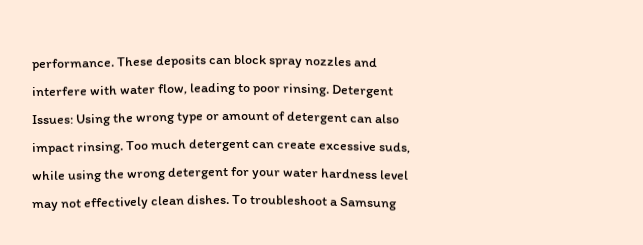performance. These deposits can block spray nozzles and interfere with water flow, leading to poor rinsing. Detergent Issues: Using the wrong type or amount of detergent can also impact rinsing. Too much detergent can create excessive suds, while using the wrong detergent for your water hardness level may not effectively clean dishes. To troubleshoot a Samsung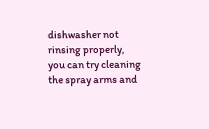dishwasher not rinsing properly, you can try cleaning the spray arms and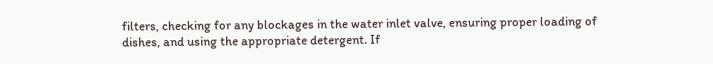filters, checking for any blockages in the water inlet valve, ensuring proper loading of dishes, and using the appropriate detergent. If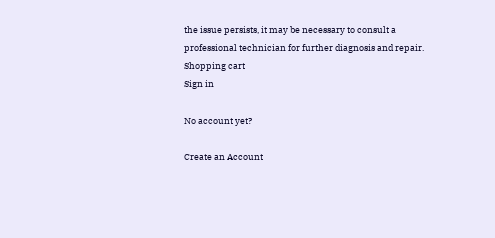the issue persists, it may be necessary to consult a professional technician for further diagnosis and repair.
Shopping cart
Sign in

No account yet?

Create an Account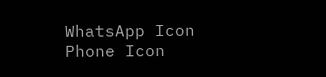WhatsApp Icon
Phone Icon